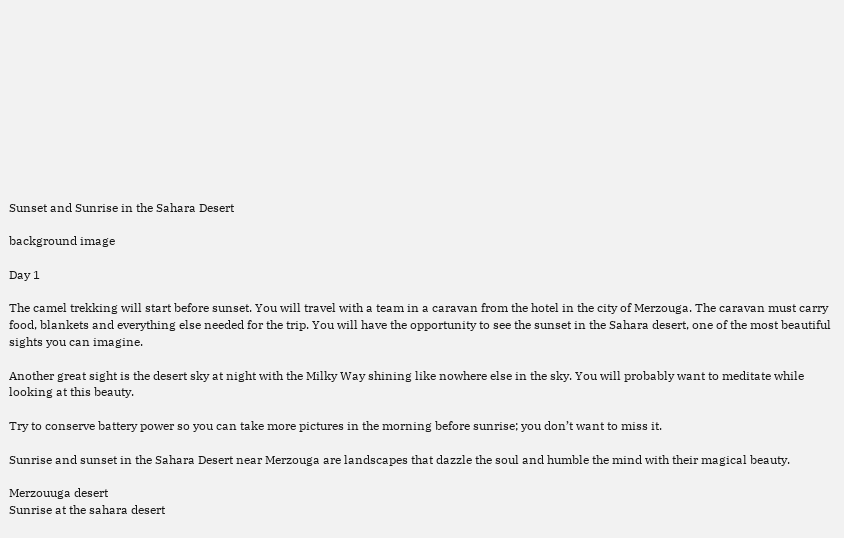Sunset and Sunrise in the Sahara Desert

background image

Day 1

The camel trekking will start before sunset. You will travel with a team in a caravan from the hotel in the city of Merzouga. The caravan must carry food, blankets and everything else needed for the trip. You will have the opportunity to see the sunset in the Sahara desert, one of the most beautiful sights you can imagine.

Another great sight is the desert sky at night with the Milky Way shining like nowhere else in the sky. You will probably want to meditate while looking at this beauty.

Try to conserve battery power so you can take more pictures in the morning before sunrise; you don’t want to miss it.

Sunrise and sunset in the Sahara Desert near Merzouga are landscapes that dazzle the soul and humble the mind with their magical beauty.

Merzouuga desert
Sunrise at the sahara desert